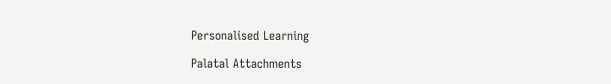Personalised Learning

Palatal Attachments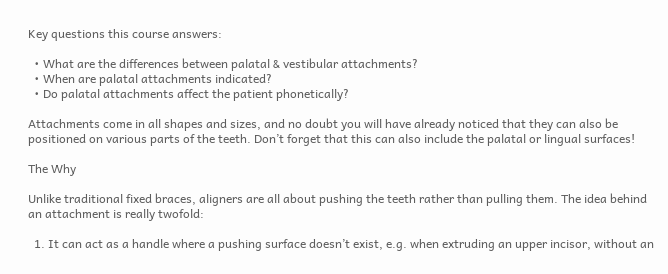Key questions this course answers:

  • What are the differences between palatal & vestibular attachments?
  • When are palatal attachments indicated?
  • Do palatal attachments affect the patient phonetically?

Attachments come in all shapes and sizes, and no doubt you will have already noticed that they can also be positioned on various parts of the teeth. Don’t forget that this can also include the palatal or lingual surfaces!

The Why

Unlike traditional fixed braces, aligners are all about pushing the teeth rather than pulling them. The idea behind an attachment is really twofold:

  1. It can act as a handle where a pushing surface doesn’t exist, e.g. when extruding an upper incisor, without an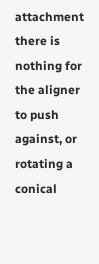attachment there is nothing for the aligner to push against, or rotating a conical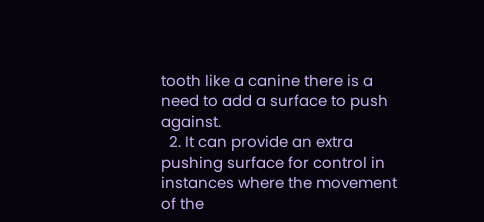tooth like a canine there is a need to add a surface to push against.
  2. It can provide an extra pushing surface for control in instances where the movement of the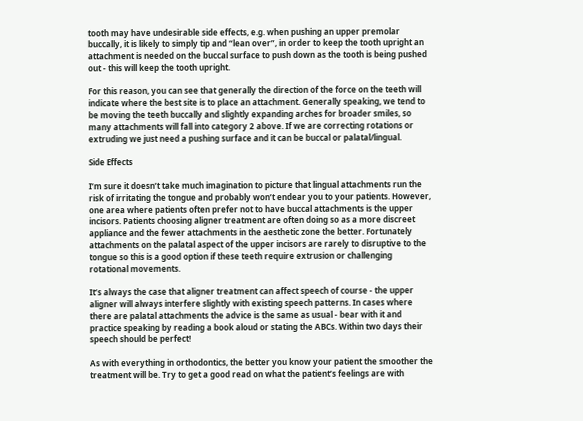tooth may have undesirable side effects, e.g. when pushing an upper premolar buccally, it is likely to simply tip and “lean over”, in order to keep the tooth upright an attachment is needed on the buccal surface to push down as the tooth is being pushed out - this will keep the tooth upright.

For this reason, you can see that generally the direction of the force on the teeth will indicate where the best site is to place an attachment. Generally speaking, we tend to be moving the teeth buccally and slightly expanding arches for broader smiles, so many attachments will fall into category 2 above. If we are correcting rotations or extruding we just need a pushing surface and it can be buccal or palatal/lingual.

Side Effects

I’m sure it doesn’t take much imagination to picture that lingual attachments run the risk of irritating the tongue and probably won’t endear you to your patients. However, one area where patients often prefer not to have buccal attachments is the upper incisors. Patients choosing aligner treatment are often doing so as a more discreet appliance and the fewer attachments in the aesthetic zone the better. Fortunately attachments on the palatal aspect of the upper incisors are rarely to disruptive to the tongue so this is a good option if these teeth require extrusion or challenging rotational movements.

It’s always the case that aligner treatment can affect speech of course - the upper aligner will always interfere slightly with existing speech patterns. In cases where there are palatal attachments the advice is the same as usual - bear with it and practice speaking by reading a book aloud or stating the ABCs. Within two days their speech should be perfect!

As with everything in orthodontics, the better you know your patient the smoother the treatment will be. Try to get a good read on what the patient’s feelings are with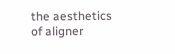the aesthetics of aligner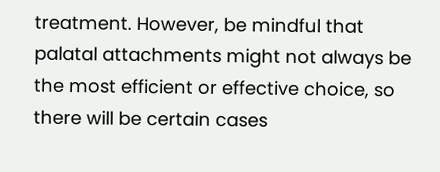treatment. However, be mindful that palatal attachments might not always be the most efficient or effective choice, so there will be certain cases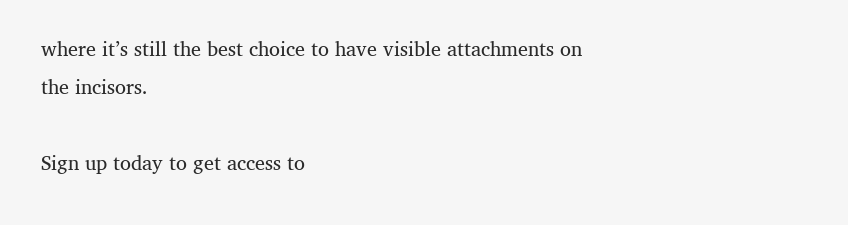where it’s still the best choice to have visible attachments on the incisors.

Sign up today to get access to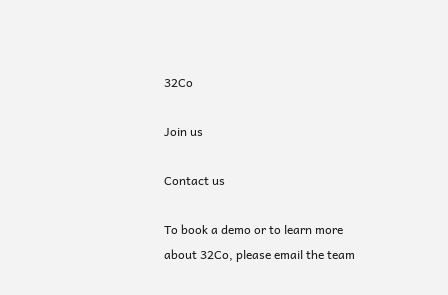32Co

Join us

Contact us

To book a demo or to learn more about 32Co, please email the team